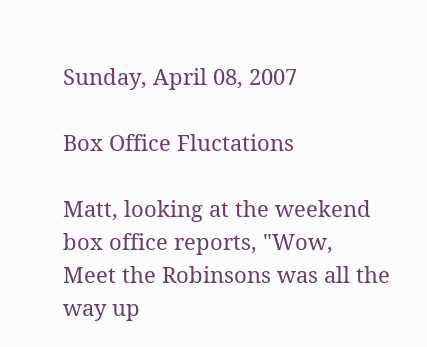Sunday, April 08, 2007

Box Office Fluctations

Matt, looking at the weekend box office reports, "Wow, Meet the Robinsons was all the way up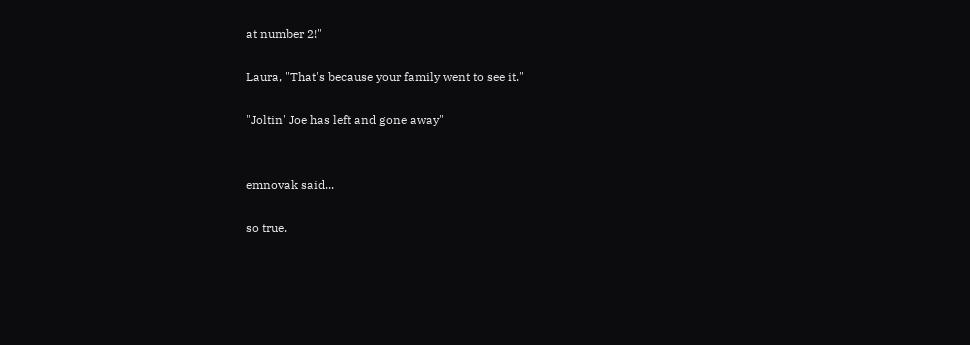at number 2!"

Laura, "That's because your family went to see it."

"Joltin' Joe has left and gone away"


emnovak said...

so true.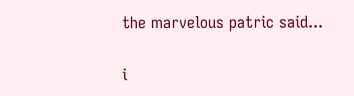the marvelous patric said...

i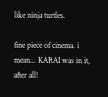like ninja turtles.

fine piece of cinema. i mean... KARAI was in it, after all!